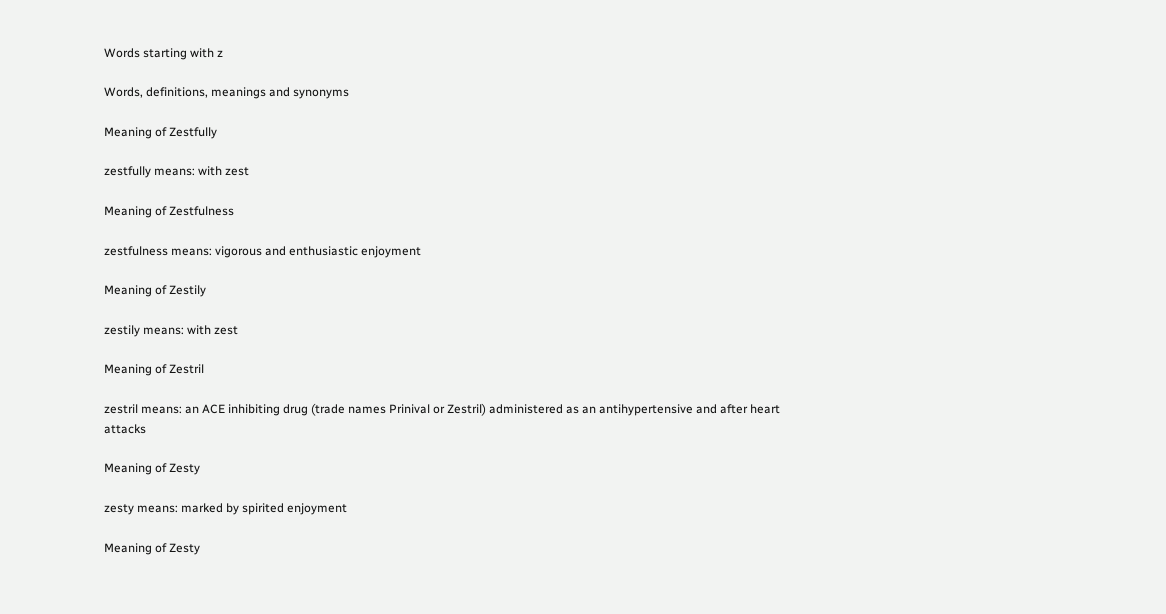Words starting with z

Words, definitions, meanings and synonyms

Meaning of Zestfully

zestfully means: with zest

Meaning of Zestfulness

zestfulness means: vigorous and enthusiastic enjoyment

Meaning of Zestily

zestily means: with zest

Meaning of Zestril

zestril means: an ACE inhibiting drug (trade names Prinival or Zestril) administered as an antihypertensive and after heart attacks

Meaning of Zesty

zesty means: marked by spirited enjoyment

Meaning of Zesty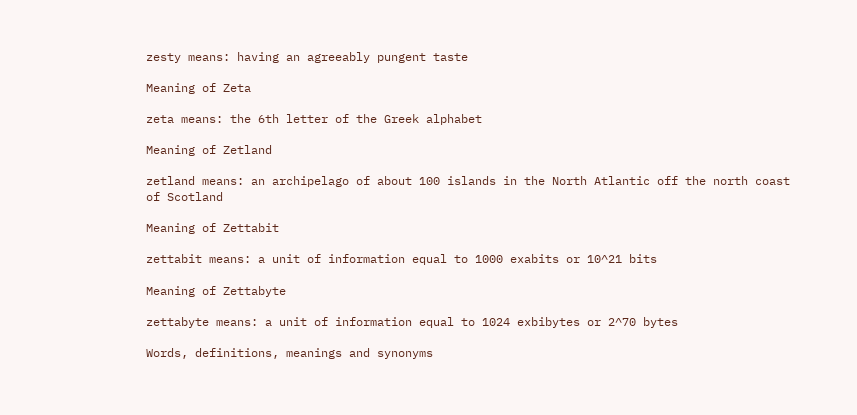zesty means: having an agreeably pungent taste

Meaning of Zeta

zeta means: the 6th letter of the Greek alphabet

Meaning of Zetland

zetland means: an archipelago of about 100 islands in the North Atlantic off the north coast of Scotland

Meaning of Zettabit

zettabit means: a unit of information equal to 1000 exabits or 10^21 bits

Meaning of Zettabyte

zettabyte means: a unit of information equal to 1024 exbibytes or 2^70 bytes

Words, definitions, meanings and synonyms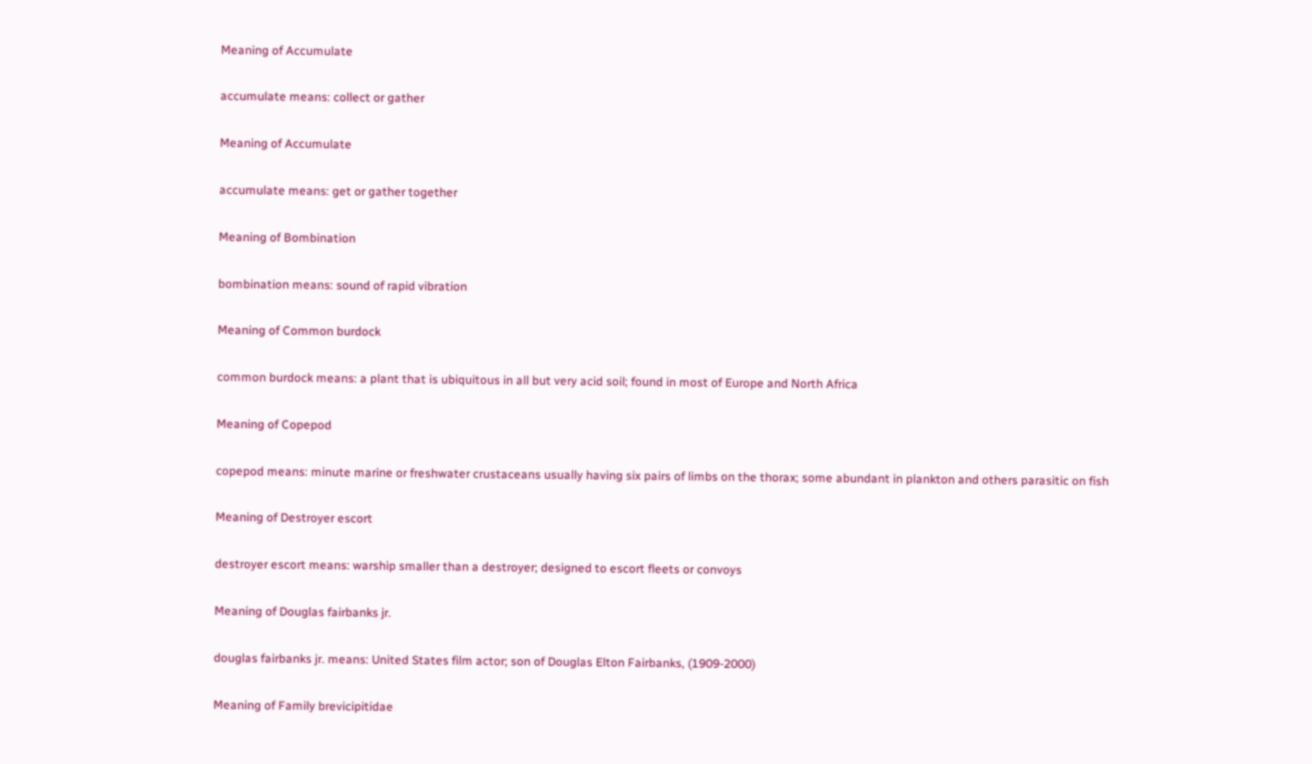Meaning of Accumulate

accumulate means: collect or gather

Meaning of Accumulate

accumulate means: get or gather together

Meaning of Bombination

bombination means: sound of rapid vibration

Meaning of Common burdock

common burdock means: a plant that is ubiquitous in all but very acid soil; found in most of Europe and North Africa

Meaning of Copepod

copepod means: minute marine or freshwater crustaceans usually having six pairs of limbs on the thorax; some abundant in plankton and others parasitic on fish

Meaning of Destroyer escort

destroyer escort means: warship smaller than a destroyer; designed to escort fleets or convoys

Meaning of Douglas fairbanks jr.

douglas fairbanks jr. means: United States film actor; son of Douglas Elton Fairbanks, (1909-2000)

Meaning of Family brevicipitidae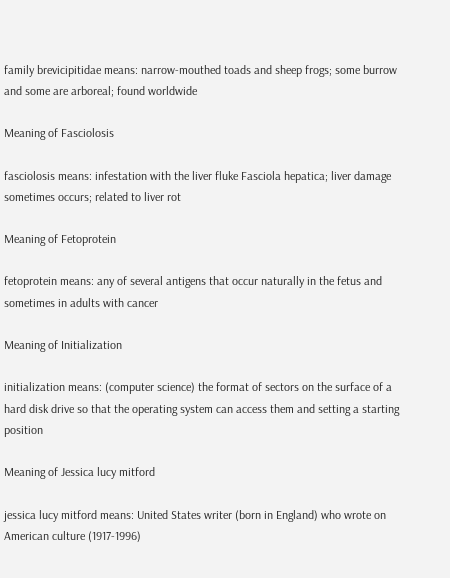family brevicipitidae means: narrow-mouthed toads and sheep frogs; some burrow and some are arboreal; found worldwide

Meaning of Fasciolosis

fasciolosis means: infestation with the liver fluke Fasciola hepatica; liver damage sometimes occurs; related to liver rot

Meaning of Fetoprotein

fetoprotein means: any of several antigens that occur naturally in the fetus and sometimes in adults with cancer

Meaning of Initialization

initialization means: (computer science) the format of sectors on the surface of a hard disk drive so that the operating system can access them and setting a starting position

Meaning of Jessica lucy mitford

jessica lucy mitford means: United States writer (born in England) who wrote on American culture (1917-1996)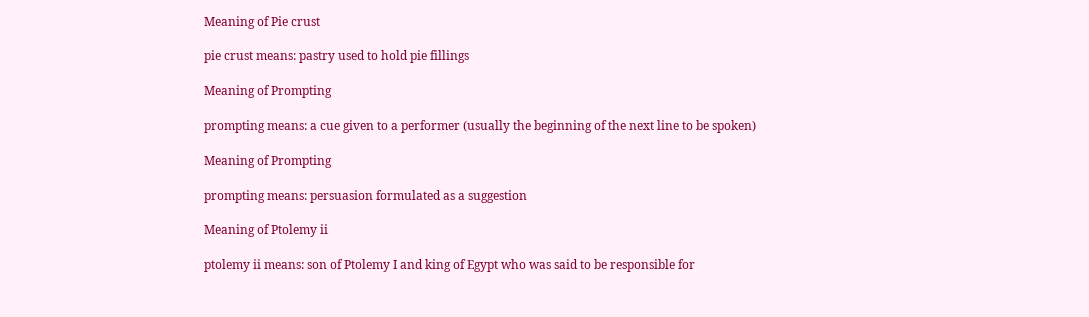Meaning of Pie crust

pie crust means: pastry used to hold pie fillings

Meaning of Prompting

prompting means: a cue given to a performer (usually the beginning of the next line to be spoken)

Meaning of Prompting

prompting means: persuasion formulated as a suggestion

Meaning of Ptolemy ii

ptolemy ii means: son of Ptolemy I and king of Egypt who was said to be responsible for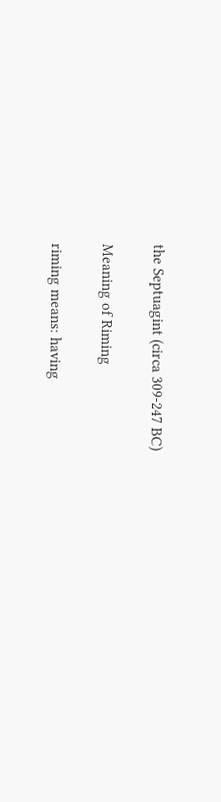the Septuagint (circa 309-247 BC)

Meaning of Riming

riming means: having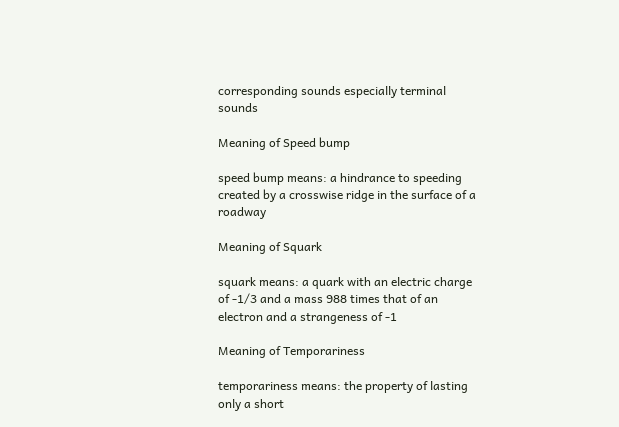corresponding sounds especially terminal sounds

Meaning of Speed bump

speed bump means: a hindrance to speeding created by a crosswise ridge in the surface of a roadway

Meaning of Squark

squark means: a quark with an electric charge of -1/3 and a mass 988 times that of an electron and a strangeness of -1

Meaning of Temporariness

temporariness means: the property of lasting only a short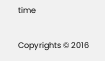time

Copyrights © 2016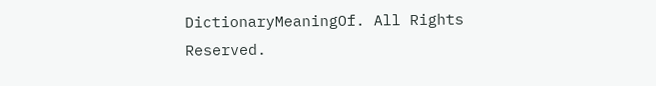DictionaryMeaningOf. All Rights Reserved.